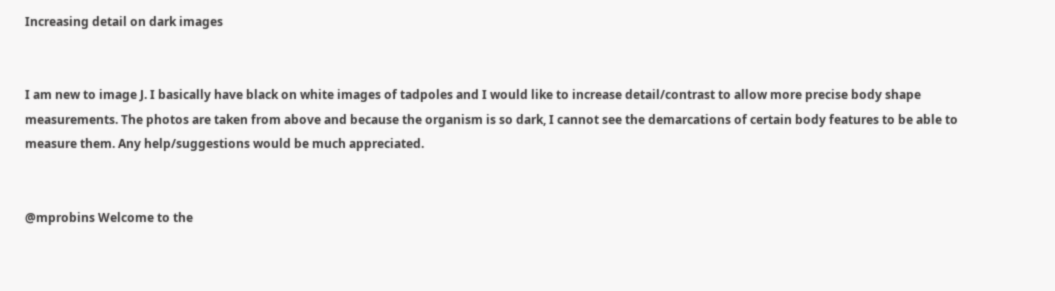Increasing detail on dark images


I am new to image J. I basically have black on white images of tadpoles and I would like to increase detail/contrast to allow more precise body shape measurements. The photos are taken from above and because the organism is so dark, I cannot see the demarcations of certain body features to be able to measure them. Any help/suggestions would be much appreciated.


@mprobins Welcome to the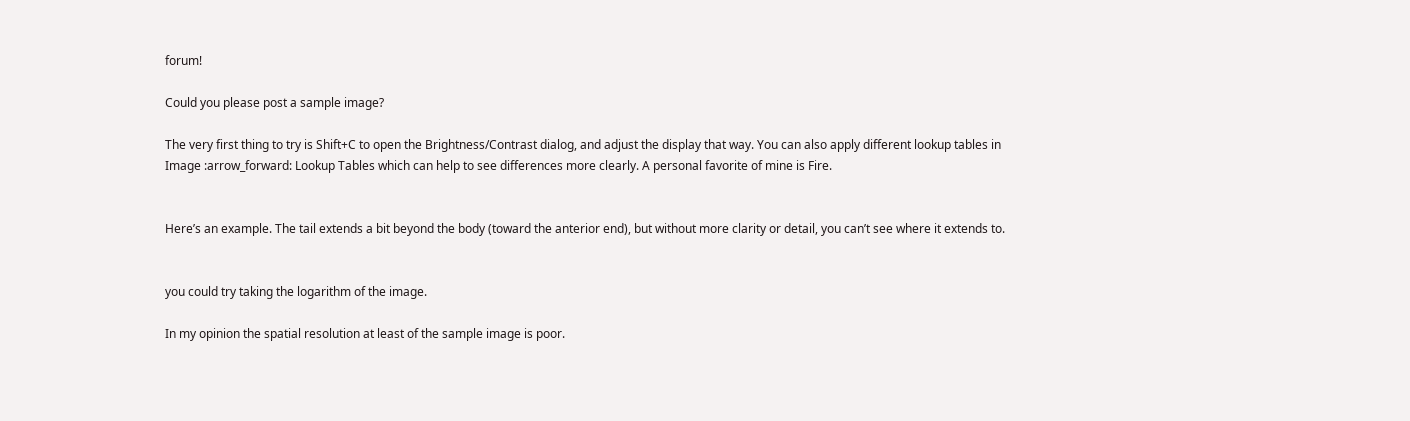forum!

Could you please post a sample image?

The very first thing to try is Shift+C to open the Brightness/Contrast dialog, and adjust the display that way. You can also apply different lookup tables in Image :arrow_forward: Lookup Tables which can help to see differences more clearly. A personal favorite of mine is Fire.


Here’s an example. The tail extends a bit beyond the body (toward the anterior end), but without more clarity or detail, you can’t see where it extends to.


you could try taking the logarithm of the image.

In my opinion the spatial resolution at least of the sample image is poor.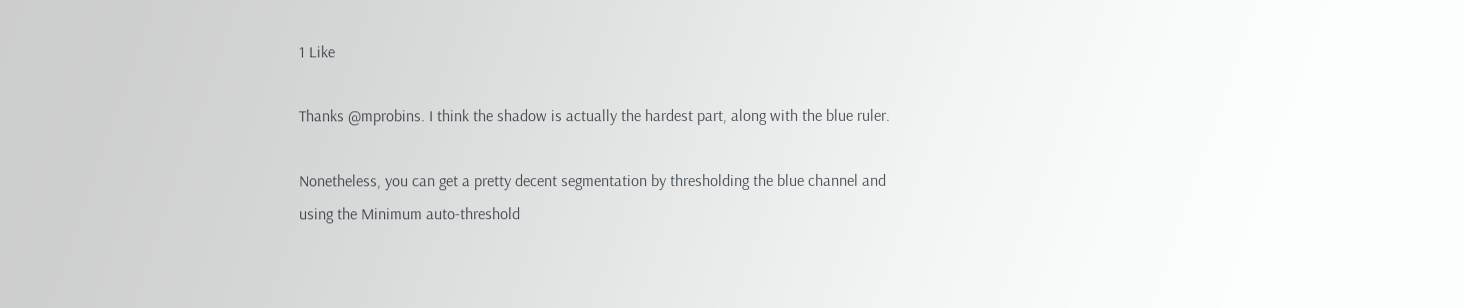1 Like

Thanks @mprobins. I think the shadow is actually the hardest part, along with the blue ruler.

Nonetheless, you can get a pretty decent segmentation by thresholding the blue channel and using the Minimum auto-threshold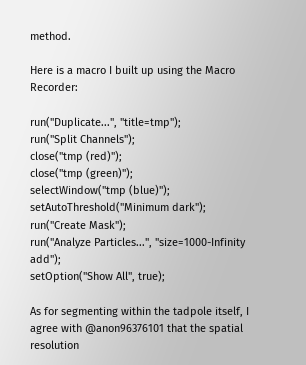method.

Here is a macro I built up using the Macro Recorder:

run("Duplicate...", "title=tmp");
run("Split Channels");
close("tmp (red)");
close("tmp (green)");
selectWindow("tmp (blue)");
setAutoThreshold("Minimum dark");
run("Create Mask");
run("Analyze Particles...", "size=1000-Infinity add");
setOption("Show All", true);

As for segmenting within the tadpole itself, I agree with @anon96376101 that the spatial resolution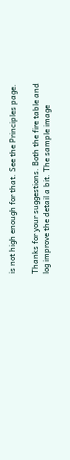is not high enough for that. See the Principles page.

Thanks for your suggestions. Both the fire table and log improve the detail a bit. The sample image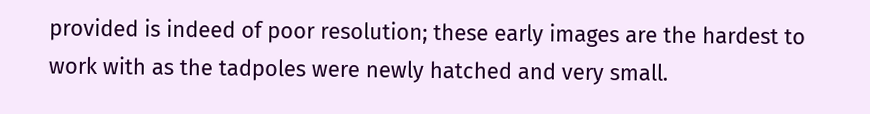provided is indeed of poor resolution; these early images are the hardest to work with as the tadpoles were newly hatched and very small.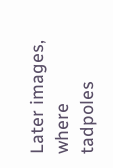Later images, where tadpoles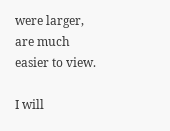were larger, are much easier to view.

I will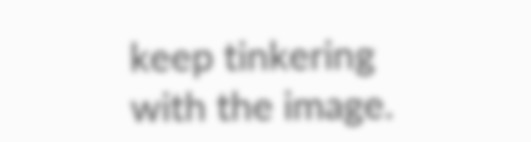keep tinkering with the image.